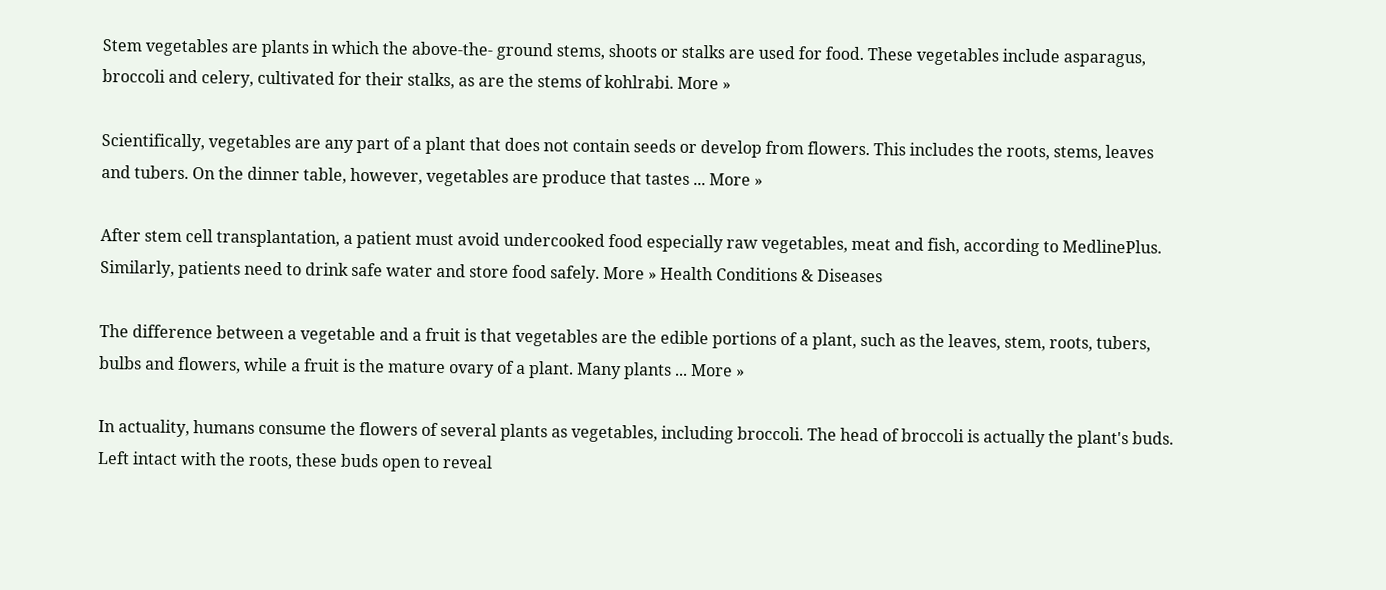Stem vegetables are plants in which the above-the- ground stems, shoots or stalks are used for food. These vegetables include asparagus, broccoli and celery, cultivated for their stalks, as are the stems of kohlrabi. More »

Scientifically, vegetables are any part of a plant that does not contain seeds or develop from flowers. This includes the roots, stems, leaves and tubers. On the dinner table, however, vegetables are produce that tastes ... More »

After stem cell transplantation, a patient must avoid undercooked food especially raw vegetables, meat and fish, according to MedlinePlus. Similarly, patients need to drink safe water and store food safely. More » Health Conditions & Diseases

The difference between a vegetable and a fruit is that vegetables are the edible portions of a plant, such as the leaves, stem, roots, tubers, bulbs and flowers, while a fruit is the mature ovary of a plant. Many plants ... More »

In actuality, humans consume the flowers of several plants as vegetables, including broccoli. The head of broccoli is actually the plant's buds. Left intact with the roots, these buds open to reveal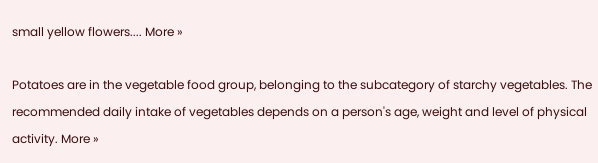small yellow flowers.... More »

Potatoes are in the vegetable food group, belonging to the subcategory of starchy vegetables. The recommended daily intake of vegetables depends on a person's age, weight and level of physical activity. More »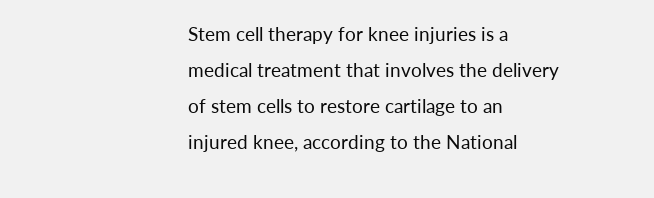Stem cell therapy for knee injuries is a medical treatment that involves the delivery of stem cells to restore cartilage to an injured knee, according to the National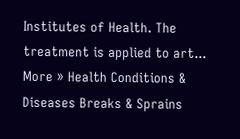Institutes of Health. The treatment is applied to art... More » Health Conditions & Diseases Breaks & Sprains